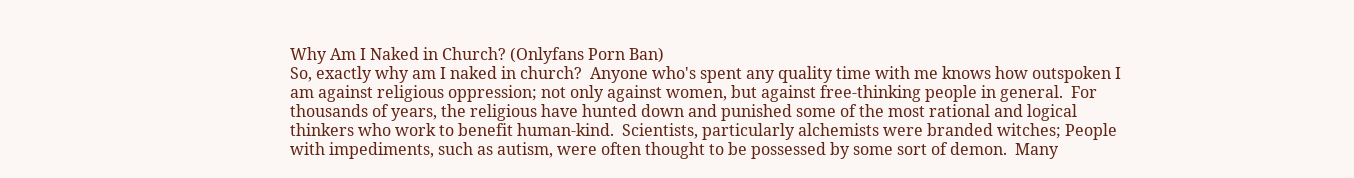Why Am I Naked in Church? (Onlyfans Porn Ban)
So, exactly why am I naked in church?  Anyone who's spent any quality time with me knows how outspoken I am against religious oppression; not only against women, but against free-thinking people in general.  For thousands of years, the religious have hunted down and punished some of the most rational and logical thinkers who work to benefit human-kind.  Scientists, particularly alchemists were branded witches; People with impediments, such as autism, were often thought to be possessed by some sort of demon.  Many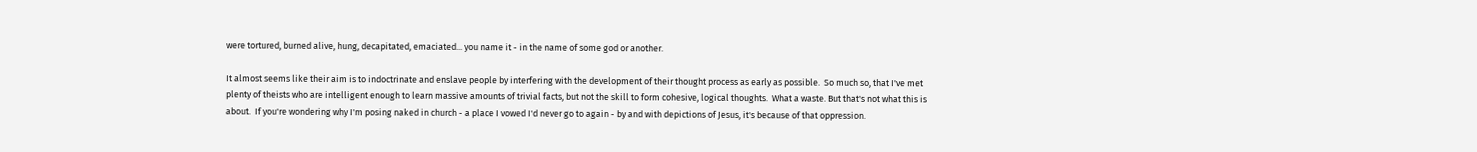were tortured, burned alive, hung, decapitated, emaciated... you name it - in the name of some god or another.

It almost seems like their aim is to indoctrinate and enslave people by interfering with the development of their thought process as early as possible.  So much so, that I've met plenty of theists who are intelligent enough to learn massive amounts of trivial facts, but not the skill to form cohesive, logical thoughts.  What a waste. But that's not what this is about.  If you're wondering why I'm posing naked in church - a place I vowed I'd never go to again - by and with depictions of Jesus, it's because of that oppression.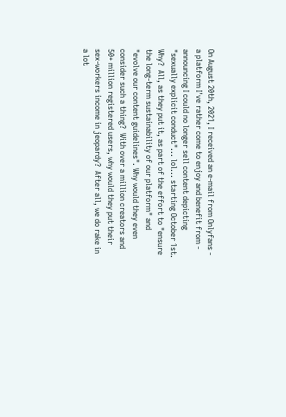On August 20th, 2021, I received an e-mail from Onlyfans - a platform I've rather come to enjoy and benefit from - announcing I could no longer sell content depicting "sexually explicit conduct"... lol... starting October 1st.  Why?  All, as they put it, as part of the effort to "ensure the long-term sustainability of our platform" and "evolve our content guidelines". Why would they even consider such a thing?  With over a million creators and 50+ million registered users, why would they put their sex-workers income in jeopardy?  After all, we do rake in a lot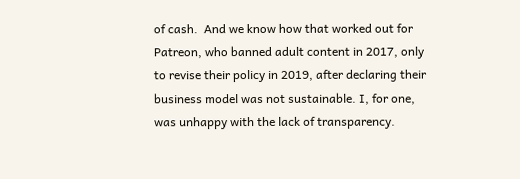of cash.  And we know how that worked out for Patreon, who banned adult content in 2017, only to revise their policy in 2019, after declaring their business model was not sustainable. I, for one, was unhappy with the lack of transparency.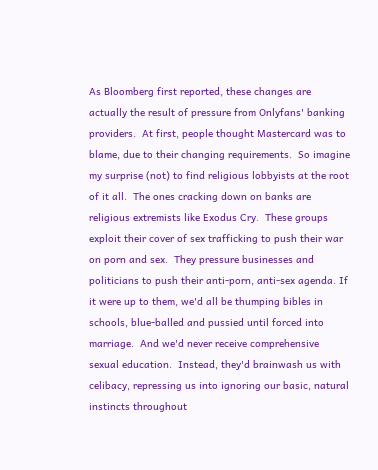As Bloomberg first reported, these changes are actually the result of pressure from Onlyfans' banking providers.  At first, people thought Mastercard was to blame, due to their changing requirements.  So imagine my surprise (not) to find religious lobbyists at the root of it all.  The ones cracking down on banks are religious extremists like Exodus Cry.  These groups exploit their cover of sex trafficking to push their war on porn and sex.  They pressure businesses and politicians to push their anti-porn, anti-sex agenda. If it were up to them, we'd all be thumping bibles in schools, blue-balled and pussied until forced into marriage.  And we'd never receive comprehensive sexual education.  Instead, they'd brainwash us with celibacy, repressing us into ignoring our basic, natural instincts throughout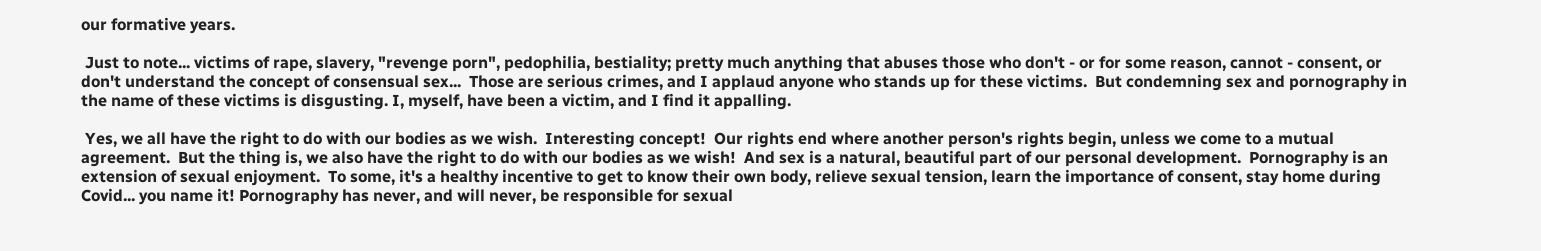our formative years.

 Just to note... victims of rape, slavery, "revenge porn", pedophilia, bestiality; pretty much anything that abuses those who don't - or for some reason, cannot - consent, or don't understand the concept of consensual sex...  Those are serious crimes, and I applaud anyone who stands up for these victims.  But condemning sex and pornography in the name of these victims is disgusting. I, myself, have been a victim, and I find it appalling.

 Yes, we all have the right to do with our bodies as we wish.  Interesting concept!  Our rights end where another person's rights begin, unless we come to a mutual agreement.  But the thing is, we also have the right to do with our bodies as we wish!  And sex is a natural, beautiful part of our personal development.  Pornography is an extension of sexual enjoyment.  To some, it's a healthy incentive to get to know their own body, relieve sexual tension, learn the importance of consent, stay home during Covid... you name it! Pornography has never, and will never, be responsible for sexual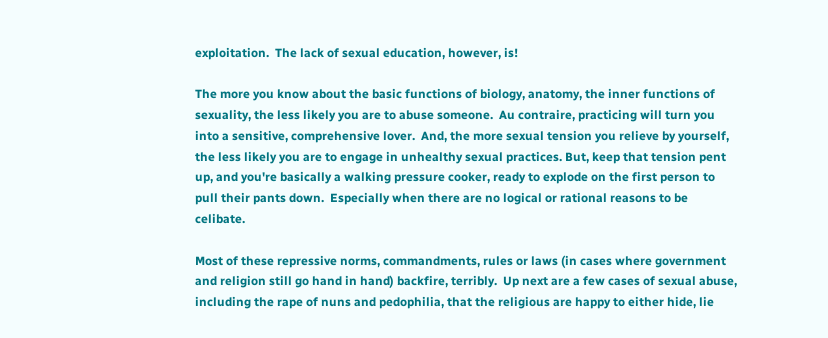exploitation.  The lack of sexual education, however, is!

The more you know about the basic functions of biology, anatomy, the inner functions of sexuality, the less likely you are to abuse someone.  Au contraire, practicing will turn you into a sensitive, comprehensive lover.  And, the more sexual tension you relieve by yourself, the less likely you are to engage in unhealthy sexual practices. But, keep that tension pent up, and you're basically a walking pressure cooker, ready to explode on the first person to pull their pants down.  Especially when there are no logical or rational reasons to be celibate.

Most of these repressive norms, commandments, rules or laws (in cases where government and religion still go hand in hand) backfire, terribly.  Up next are a few cases of sexual abuse, including the rape of nuns and pedophilia, that the religious are happy to either hide, lie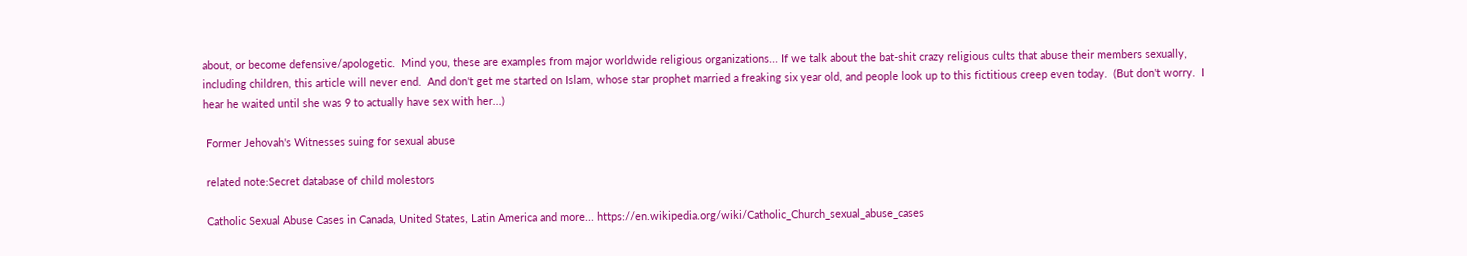about, or become defensive/apologetic.  Mind you, these are examples from major worldwide religious organizations... If we talk about the bat-shit crazy religious cults that abuse their members sexually, including children, this article will never end.  And don't get me started on Islam, whose star prophet married a freaking six year old, and people look up to this fictitious creep even today.  (But don't worry.  I hear he waited until she was 9 to actually have sex with her...)

 Former Jehovah's Witnesses suing for sexual abuse

 related note:Secret database of child molestors

 Catholic Sexual Abuse Cases in Canada, United States, Latin America and more... https://en.wikipedia.org/wiki/Catholic_Church_sexual_abuse_cases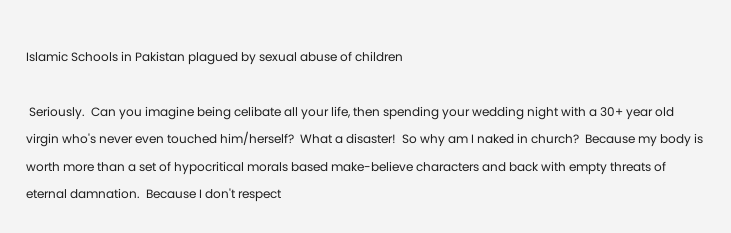Islamic Schools in Pakistan plagued by sexual abuse of children

 Seriously.  Can you imagine being celibate all your life, then spending your wedding night with a 30+ year old virgin who's never even touched him/herself?  What a disaster!  So why am I naked in church?  Because my body is worth more than a set of hypocritical morals based make-believe characters and back with empty threats of eternal damnation.  Because I don't respect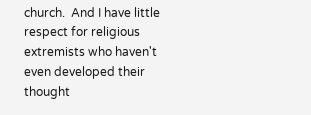church.  And I have little respect for religious extremists who haven't even developed their thought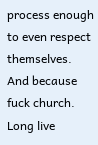process enough to even respect themselves.  And because fuck church.  Long live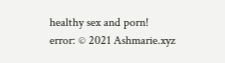healthy sex and porn!
error: © 2021 Ashmarie.xyz